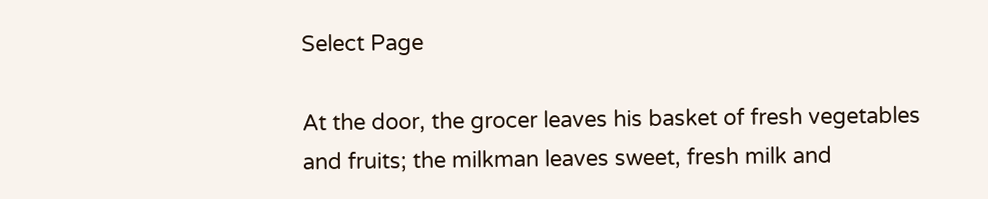Select Page

At the door, the grocer leaves his basket of fresh vegetables and fruits; the milkman leaves sweet, fresh milk and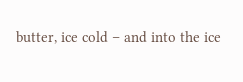butter, ice cold – and into the ice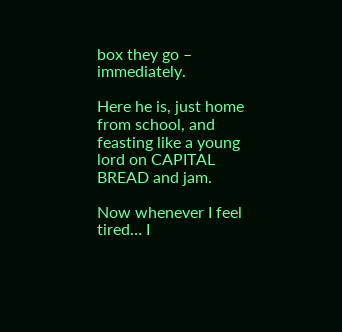box they go – immediately.

Here he is, just home from school, and feasting like a young lord on CAPITAL BREAD and jam.

Now whenever I feel tired… I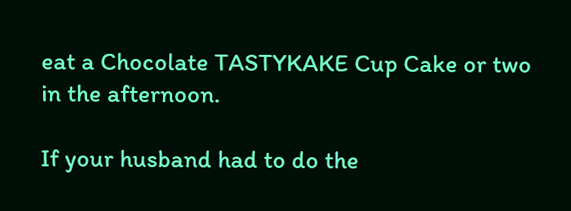eat a Chocolate TASTYKAKE Cup Cake or two in the afternoon.

If your husband had to do the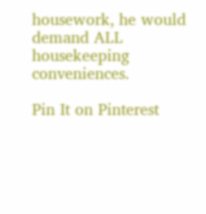housework, he would demand ALL housekeeping conveniences.

Pin It on Pinterest